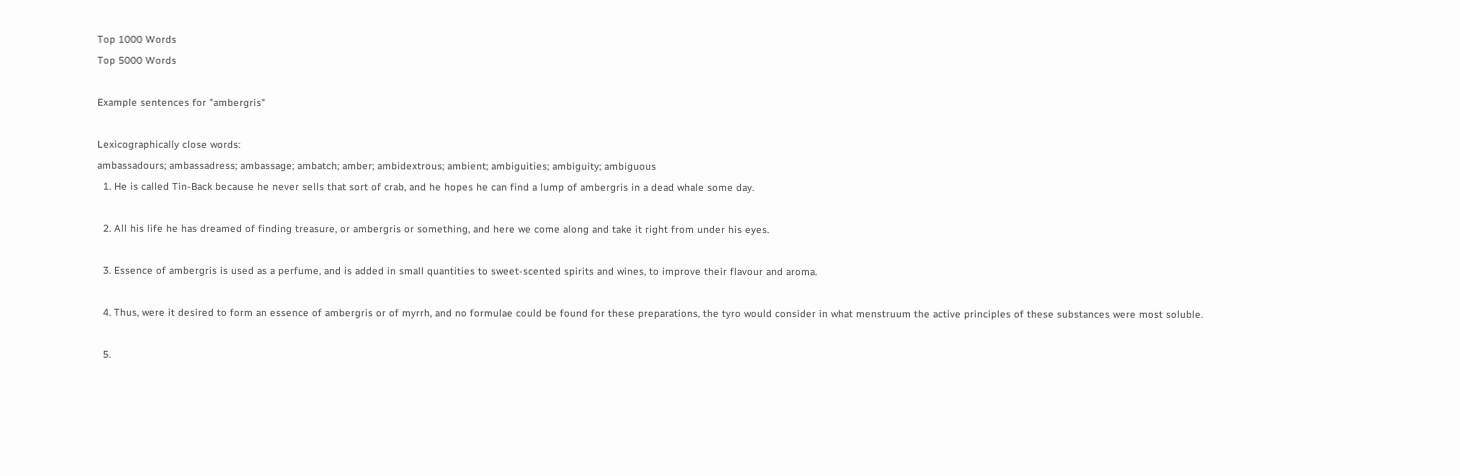Top 1000 Words
Top 5000 Words

Example sentences for "ambergris"

Lexicographically close words:
ambassadours; ambassadress; ambassage; ambatch; amber; ambidextrous; ambient; ambiguities; ambiguity; ambiguous
  1. He is called Tin-Back because he never sells that sort of crab, and he hopes he can find a lump of ambergris in a dead whale some day.

  2. All his life he has dreamed of finding treasure, or ambergris or something, and here we come along and take it right from under his eyes.

  3. Essence of ambergris is used as a perfume, and is added in small quantities to sweet-scented spirits and wines, to improve their flavour and aroma.

  4. Thus, were it desired to form an essence of ambergris or of myrrh, and no formulae could be found for these preparations, the tyro would consider in what menstruum the active principles of these substances were most soluble.

  5.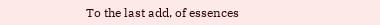To the last add, of essences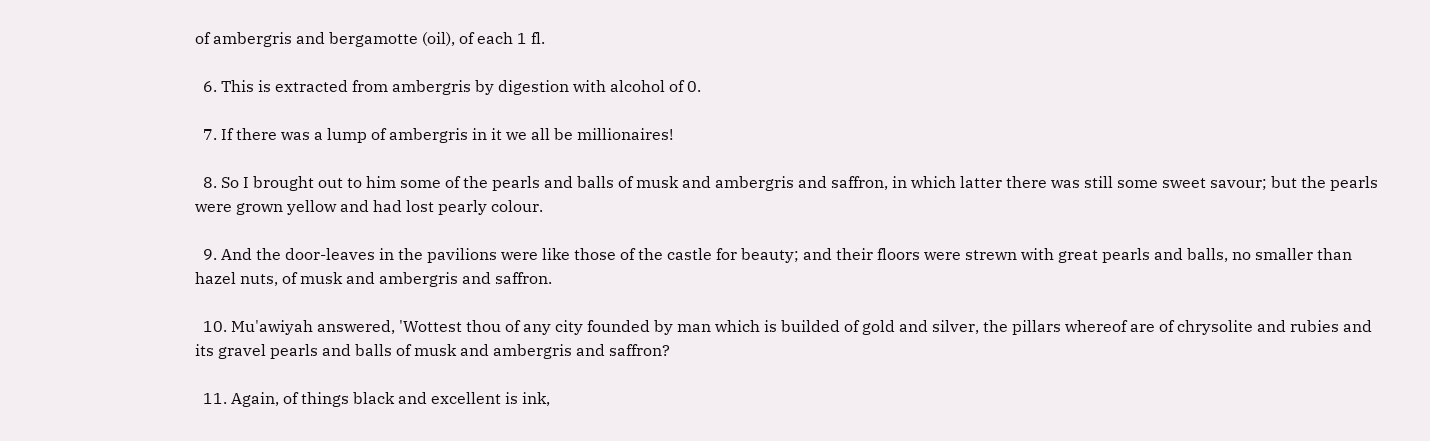of ambergris and bergamotte (oil), of each 1 fl.

  6. This is extracted from ambergris by digestion with alcohol of 0.

  7. If there was a lump of ambergris in it we all be millionaires!

  8. So I brought out to him some of the pearls and balls of musk and ambergris and saffron, in which latter there was still some sweet savour; but the pearls were grown yellow and had lost pearly colour.

  9. And the door-leaves in the pavilions were like those of the castle for beauty; and their floors were strewn with great pearls and balls, no smaller than hazel nuts, of musk and ambergris and saffron.

  10. Mu'awiyah answered, 'Wottest thou of any city founded by man which is builded of gold and silver, the pillars whereof are of chrysolite and rubies and its gravel pearls and balls of musk and ambergris and saffron?

  11. Again, of things black and excellent is ink,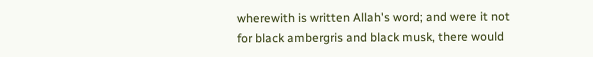wherewith is written Allah's word; and were it not for black ambergris and black musk, there would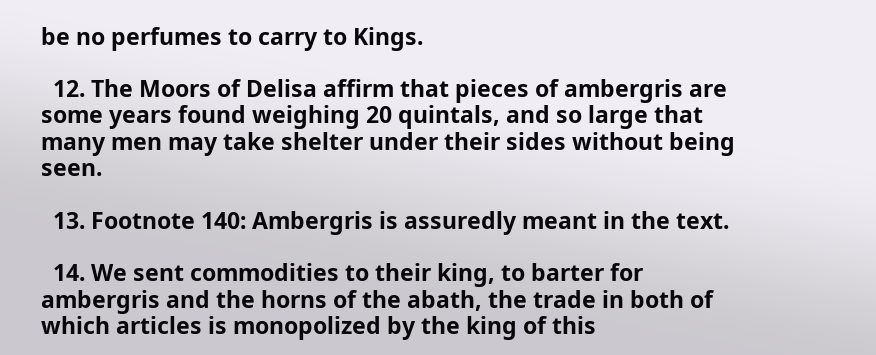be no perfumes to carry to Kings.

  12. The Moors of Delisa affirm that pieces of ambergris are some years found weighing 20 quintals, and so large that many men may take shelter under their sides without being seen.

  13. Footnote 140: Ambergris is assuredly meant in the text.

  14. We sent commodities to their king, to barter for ambergris and the horns of the abath, the trade in both of which articles is monopolized by the king of this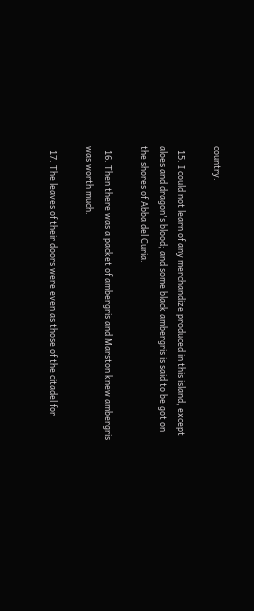country.

  15. I could not learn of any merchandize produced in this island, except aloes and dragon's blood; and some black ambergris is said to be got on the shores of Abba del Curia.

  16. Then there was a packet of ambergris and Marston knew ambergris was worth much.

  17. The leaves of their doors were even as those of the citadel for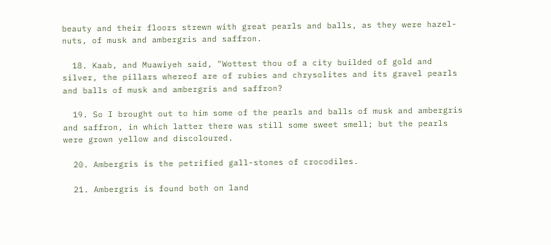beauty and their floors strewn with great pearls and balls, as they were hazel-nuts, of musk and ambergris and saffron.

  18. Kaab, and Muawiyeh said, "Wottest thou of a city builded of gold and silver, the pillars whereof are of rubies and chrysolites and its gravel pearls and balls of musk and ambergris and saffron?

  19. So I brought out to him some of the pearls and balls of musk and ambergris and saffron, in which latter there was still some sweet smell; but the pearls were grown yellow and discoloured.

  20. Ambergris is the petrified gall-stones of crocodiles.

  21. Ambergris is found both on land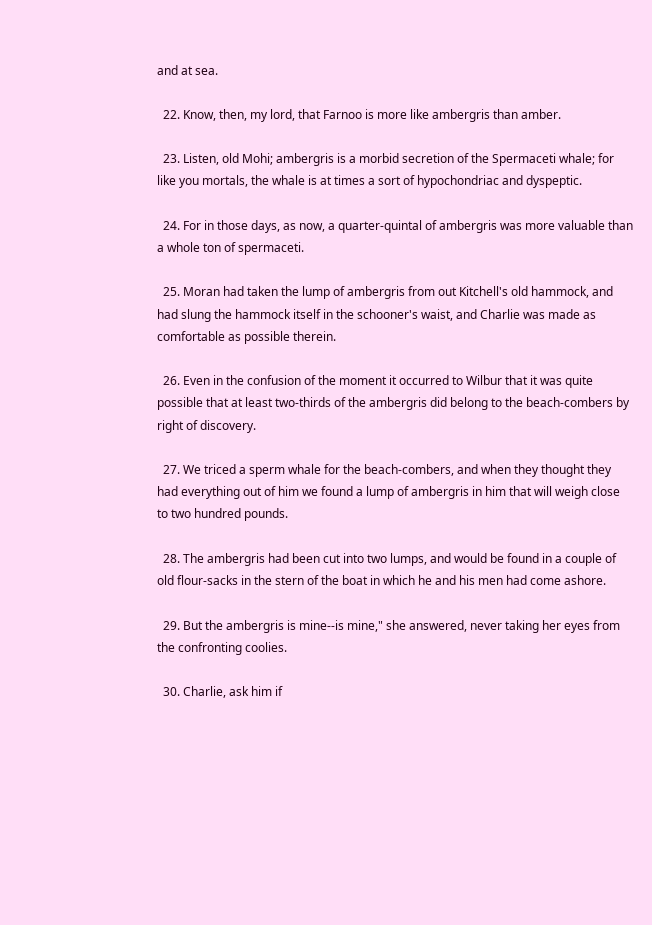and at sea.

  22. Know, then, my lord, that Farnoo is more like ambergris than amber.

  23. Listen, old Mohi; ambergris is a morbid secretion of the Spermaceti whale; for like you mortals, the whale is at times a sort of hypochondriac and dyspeptic.

  24. For in those days, as now, a quarter-quintal of ambergris was more valuable than a whole ton of spermaceti.

  25. Moran had taken the lump of ambergris from out Kitchell's old hammock, and had slung the hammock itself in the schooner's waist, and Charlie was made as comfortable as possible therein.

  26. Even in the confusion of the moment it occurred to Wilbur that it was quite possible that at least two-thirds of the ambergris did belong to the beach-combers by right of discovery.

  27. We triced a sperm whale for the beach-combers, and when they thought they had everything out of him we found a lump of ambergris in him that will weigh close to two hundred pounds.

  28. The ambergris had been cut into two lumps, and would be found in a couple of old flour-sacks in the stern of the boat in which he and his men had come ashore.

  29. But the ambergris is mine--is mine," she answered, never taking her eyes from the confronting coolies.

  30. Charlie, ask him if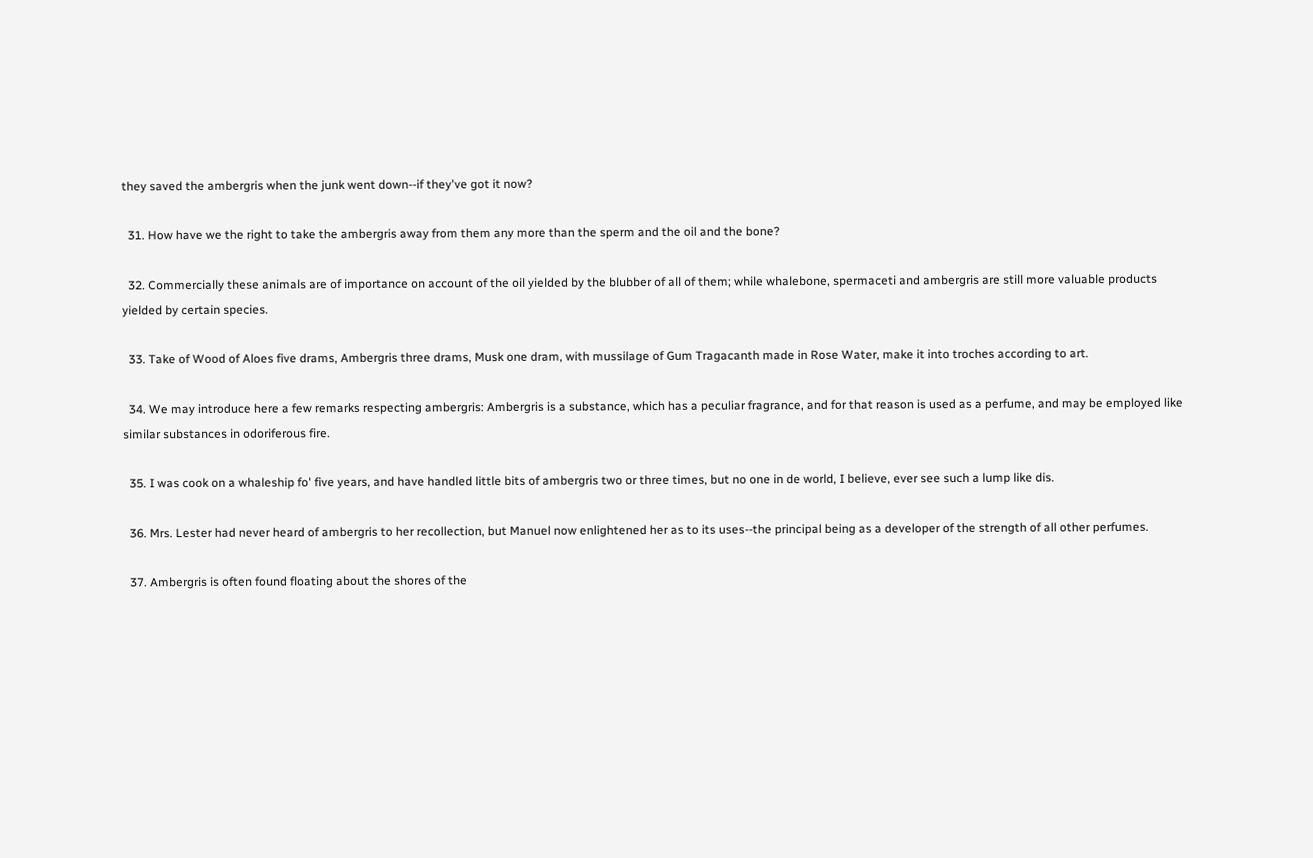they saved the ambergris when the junk went down--if they've got it now?

  31. How have we the right to take the ambergris away from them any more than the sperm and the oil and the bone?

  32. Commercially these animals are of importance on account of the oil yielded by the blubber of all of them; while whalebone, spermaceti and ambergris are still more valuable products yielded by certain species.

  33. Take of Wood of Aloes five drams, Ambergris three drams, Musk one dram, with mussilage of Gum Tragacanth made in Rose Water, make it into troches according to art.

  34. We may introduce here a few remarks respecting ambergris: Ambergris is a substance, which has a peculiar fragrance, and for that reason is used as a perfume, and may be employed like similar substances in odoriferous fire.

  35. I was cook on a whaleship fo' five years, and have handled little bits of ambergris two or three times, but no one in de world, I believe, ever see such a lump like dis.

  36. Mrs. Lester had never heard of ambergris to her recollection, but Manuel now enlightened her as to its uses--the principal being as a developer of the strength of all other perfumes.

  37. Ambergris is often found floating about the shores of the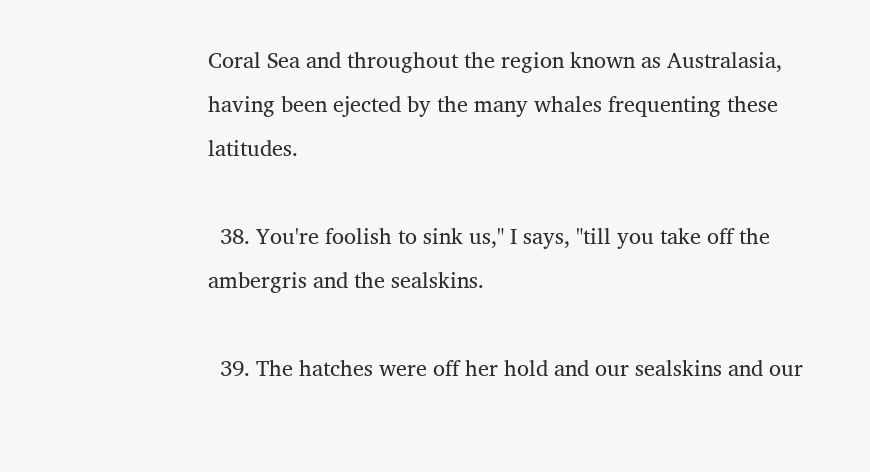Coral Sea and throughout the region known as Australasia, having been ejected by the many whales frequenting these latitudes.

  38. You're foolish to sink us," I says, "till you take off the ambergris and the sealskins.

  39. The hatches were off her hold and our sealskins and our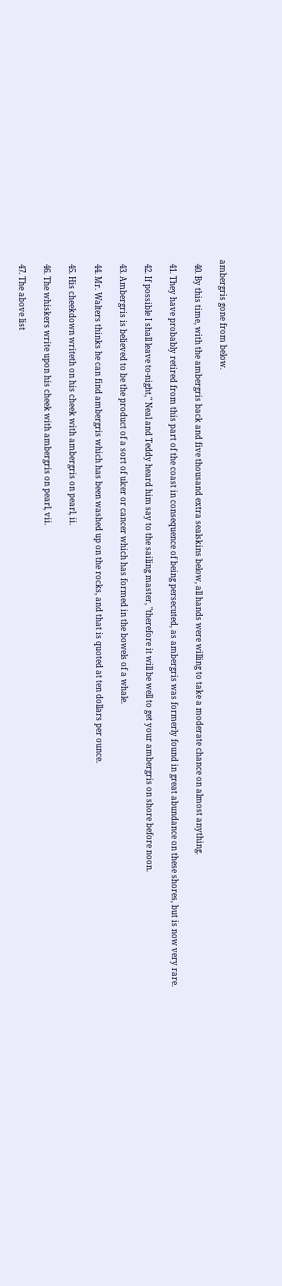ambergris gone from below.

  40. By this time, with the ambergris back and five thousand extra sealskins below, all hands were willing to take a moderate chance on almost anything.

  41. They have probably retired from this part of the coast in consequence of being persecuted, as ambergris was formerly found in great abundance on these shores, but is now very rare.

  42. If possible I shall leave to-night," Neal and Teddy heard him say to the sailing master, "therefore it will be well to get your ambergris on shore before noon.

  43. Ambergris is believed to be the product of a sort of ulcer or cancer which has formed in the bowels of a whale.

  44. Mr. Walters thinks he can find ambergris which has been washed up on the rocks, and that is quoted at ten dollars per ounce.

  45. His cheekdown writeth on his cheek with ambergris on pearl, ii.

  46. The whiskers write upon his cheek with ambergris on pearl, vii.

  47. The above list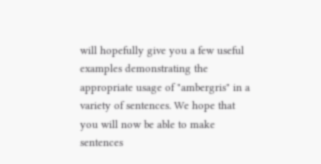will hopefully give you a few useful examples demonstrating the appropriate usage of "ambergris" in a variety of sentences. We hope that you will now be able to make sentences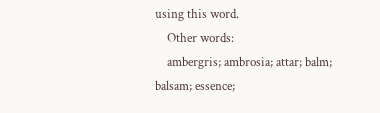using this word.
    Other words:
    ambergris; ambrosia; attar; balm; balsam; essence;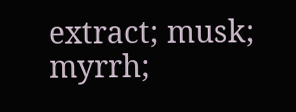extract; musk; myrrh;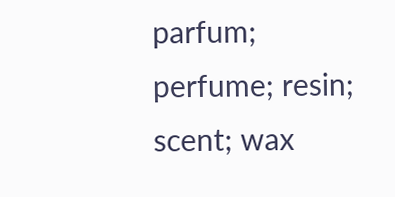parfum; perfume; resin; scent; wax